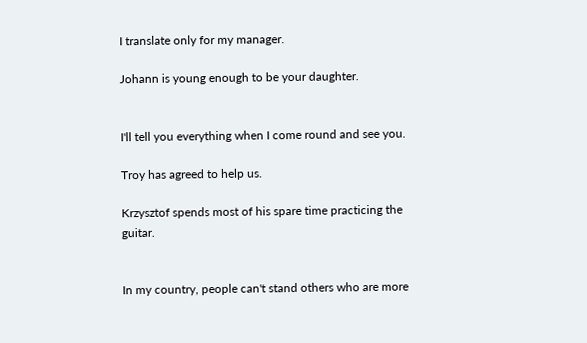I translate only for my manager.

Johann is young enough to be your daughter.


I'll tell you everything when I come round and see you.

Troy has agreed to help us.

Krzysztof spends most of his spare time practicing the guitar.


In my country, people can't stand others who are more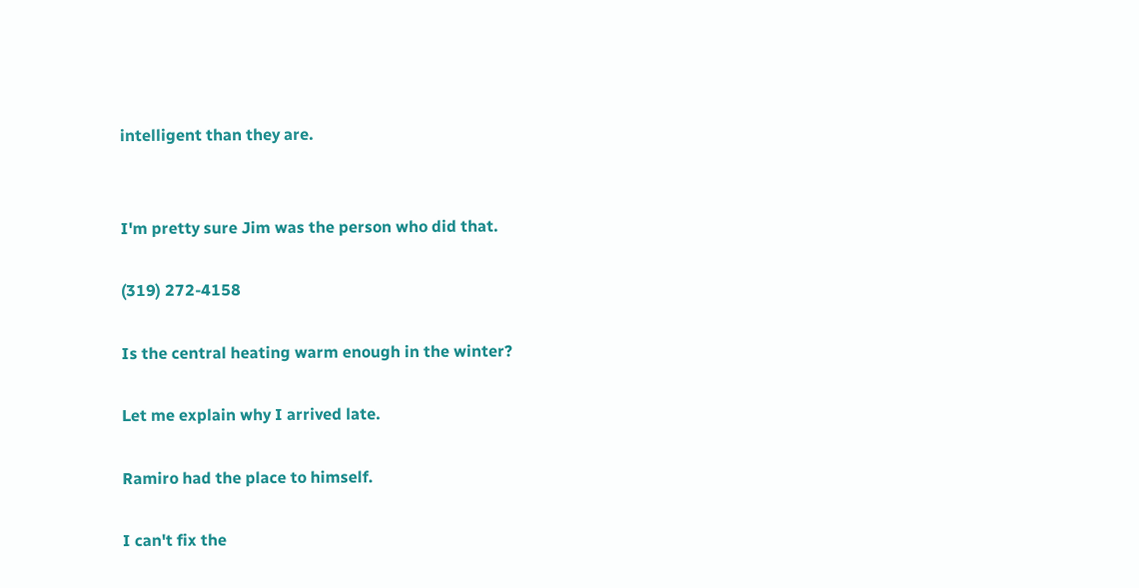intelligent than they are.


I'm pretty sure Jim was the person who did that.

(319) 272-4158

Is the central heating warm enough in the winter?

Let me explain why I arrived late.

Ramiro had the place to himself.

I can't fix the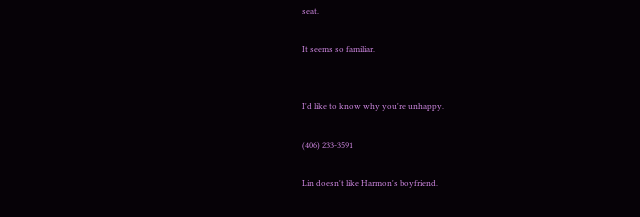seat.

It seems so familiar.


I'd like to know why you're unhappy.

(406) 233-3591

Lin doesn't like Harmon's boyfriend.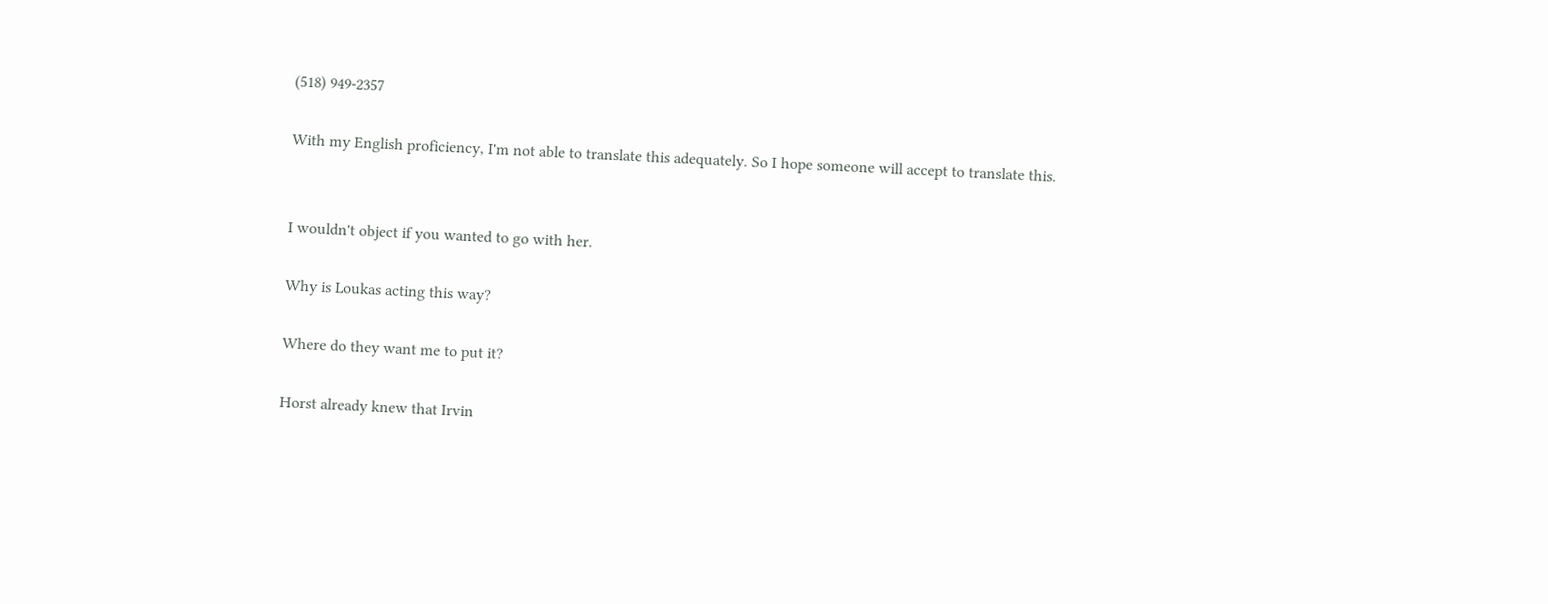(518) 949-2357

With my English proficiency, I'm not able to translate this adequately. So I hope someone will accept to translate this.


I wouldn't object if you wanted to go with her.

Why is Loukas acting this way?

Where do they want me to put it?

Horst already knew that Irvin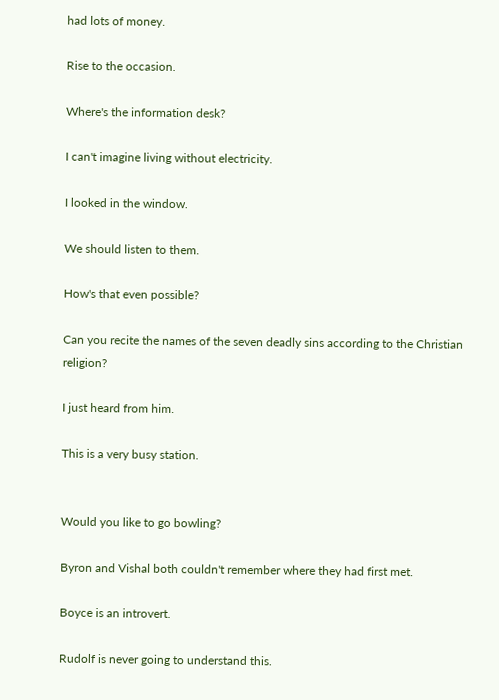had lots of money.

Rise to the occasion.

Where's the information desk?

I can't imagine living without electricity.

I looked in the window.

We should listen to them.

How's that even possible?

Can you recite the names of the seven deadly sins according to the Christian religion?

I just heard from him.

This is a very busy station.


Would you like to go bowling?

Byron and Vishal both couldn't remember where they had first met.

Boyce is an introvert.

Rudolf is never going to understand this.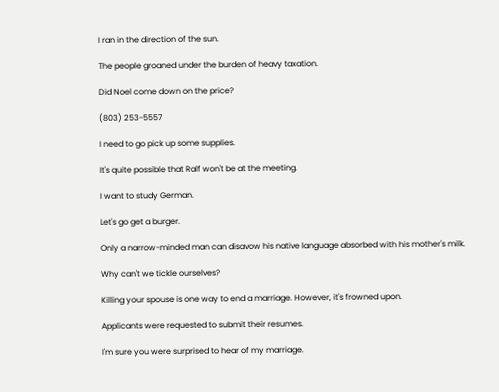I ran in the direction of the sun.

The people groaned under the burden of heavy taxation.

Did Noel come down on the price?

(803) 253-5557

I need to go pick up some supplies.

It's quite possible that Ralf won't be at the meeting.

I want to study German.

Let's go get a burger.

Only a narrow-minded man can disavow his native language absorbed with his mother's milk.

Why can't we tickle ourselves?

Killing your spouse is one way to end a marriage. However, it's frowned upon.

Applicants were requested to submit their resumes.

I'm sure you were surprised to hear of my marriage.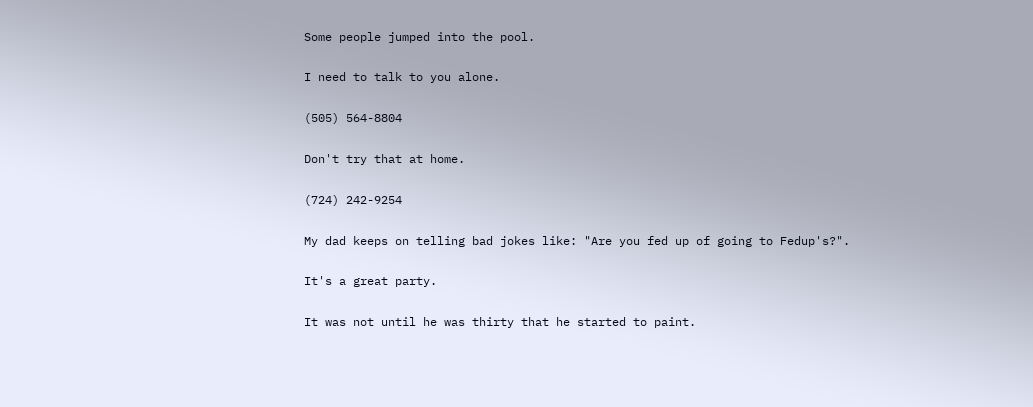Some people jumped into the pool.

I need to talk to you alone.

(505) 564-8804

Don't try that at home.

(724) 242-9254

My dad keeps on telling bad jokes like: "Are you fed up of going to Fedup's?".

It's a great party.

It was not until he was thirty that he started to paint.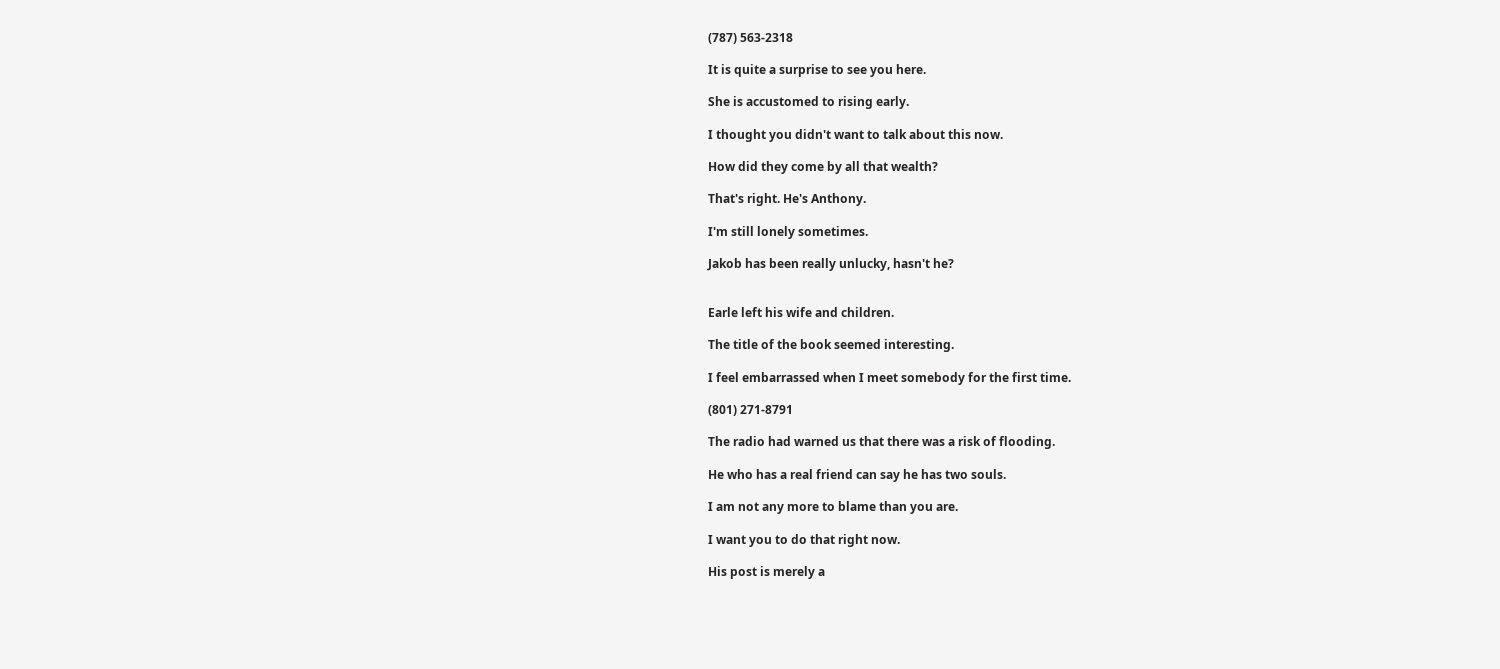(787) 563-2318

It is quite a surprise to see you here.

She is accustomed to rising early.

I thought you didn't want to talk about this now.

How did they come by all that wealth?

That's right. He's Anthony.

I'm still lonely sometimes.

Jakob has been really unlucky, hasn't he?


Earle left his wife and children.

The title of the book seemed interesting.

I feel embarrassed when I meet somebody for the first time.

(801) 271-8791

The radio had warned us that there was a risk of flooding.

He who has a real friend can say he has two souls.

I am not any more to blame than you are.

I want you to do that right now.

His post is merely a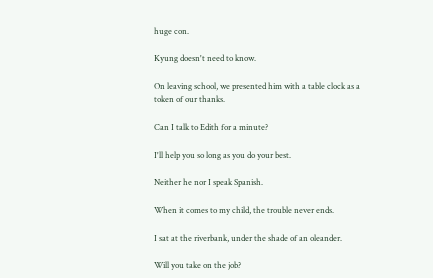huge con.

Kyung doesn't need to know.

On leaving school, we presented him with a table clock as a token of our thanks.

Can I talk to Edith for a minute?

I'll help you so long as you do your best.

Neither he nor I speak Spanish.

When it comes to my child, the trouble never ends.

I sat at the riverbank, under the shade of an oleander.

Will you take on the job?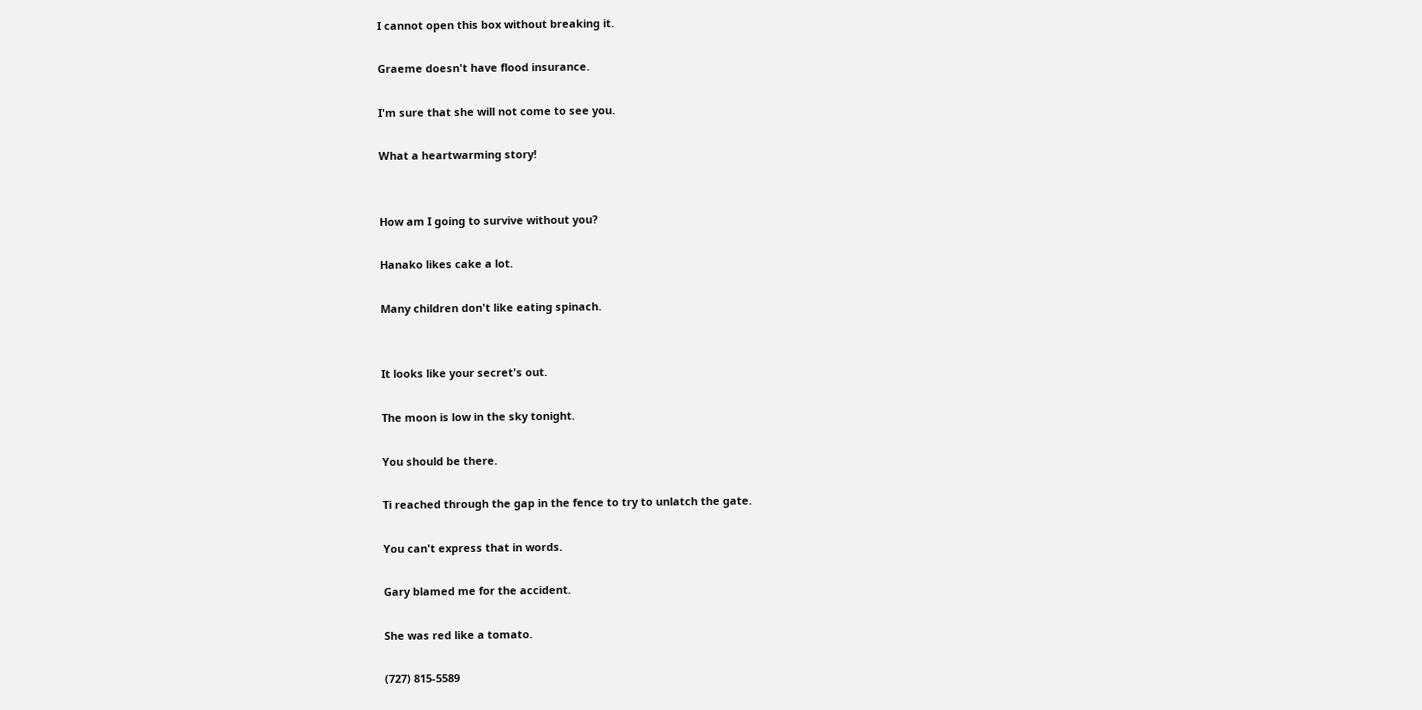I cannot open this box without breaking it.

Graeme doesn't have flood insurance.

I'm sure that she will not come to see you.

What a heartwarming story!


How am I going to survive without you?

Hanako likes cake a lot.

Many children don't like eating spinach.


It looks like your secret's out.

The moon is low in the sky tonight.

You should be there.

Ti reached through the gap in the fence to try to unlatch the gate.

You can't express that in words.

Gary blamed me for the accident.

She was red like a tomato.

(727) 815-5589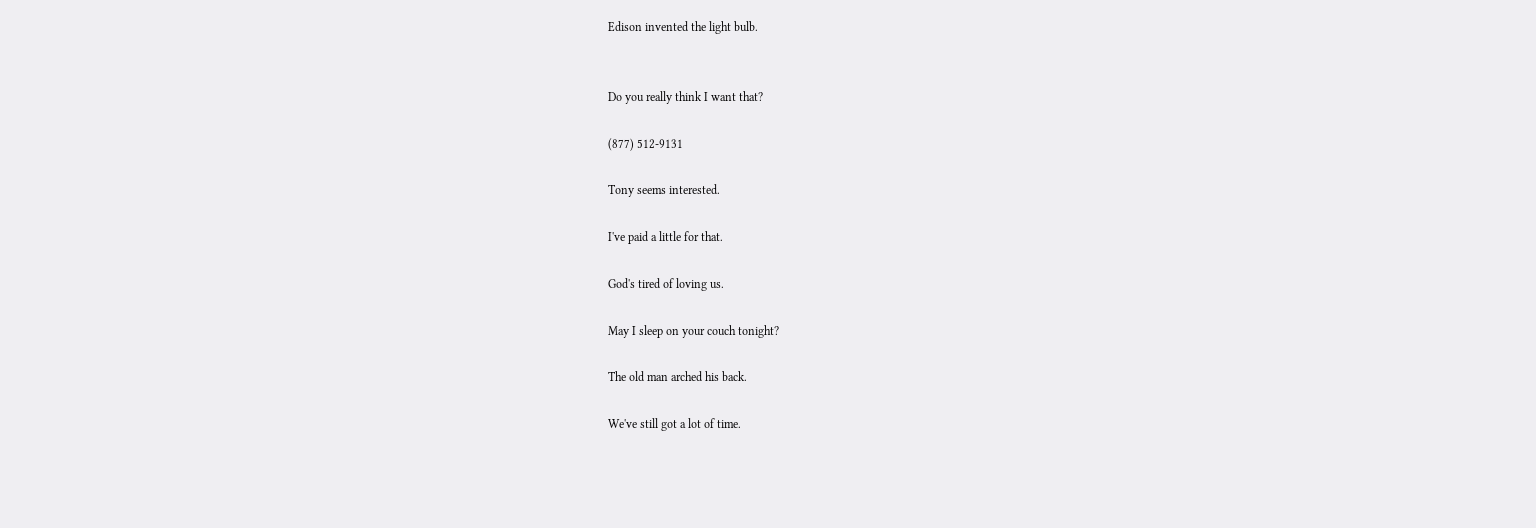Edison invented the light bulb.


Do you really think I want that?

(877) 512-9131

Tony seems interested.

I've paid a little for that.

God's tired of loving us.

May I sleep on your couch tonight?

The old man arched his back.

We've still got a lot of time.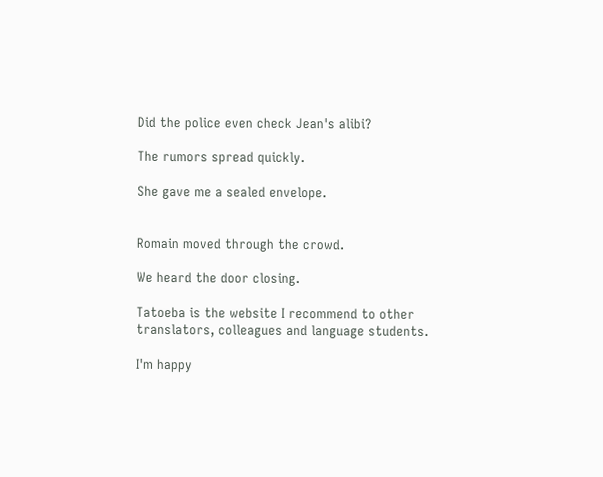Did the police even check Jean's alibi?

The rumors spread quickly.

She gave me a sealed envelope.


Romain moved through the crowd.

We heard the door closing.

Tatoeba is the website I recommend to other translators, colleagues and language students.

I'm happy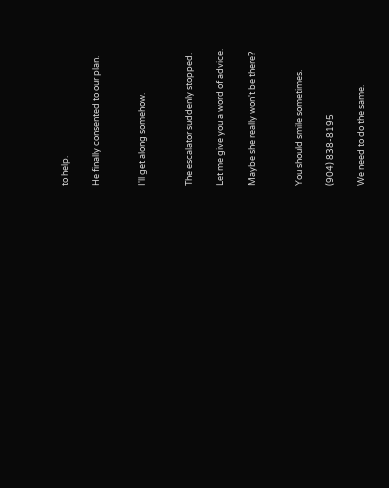to help.

He finally consented to our plan.


I'll get along somehow.


The escalator suddenly stopped.

Let me give you a word of advice.

Maybe she really won't be there?


You should smile sometimes.

(904) 838-8195

We need to do the same.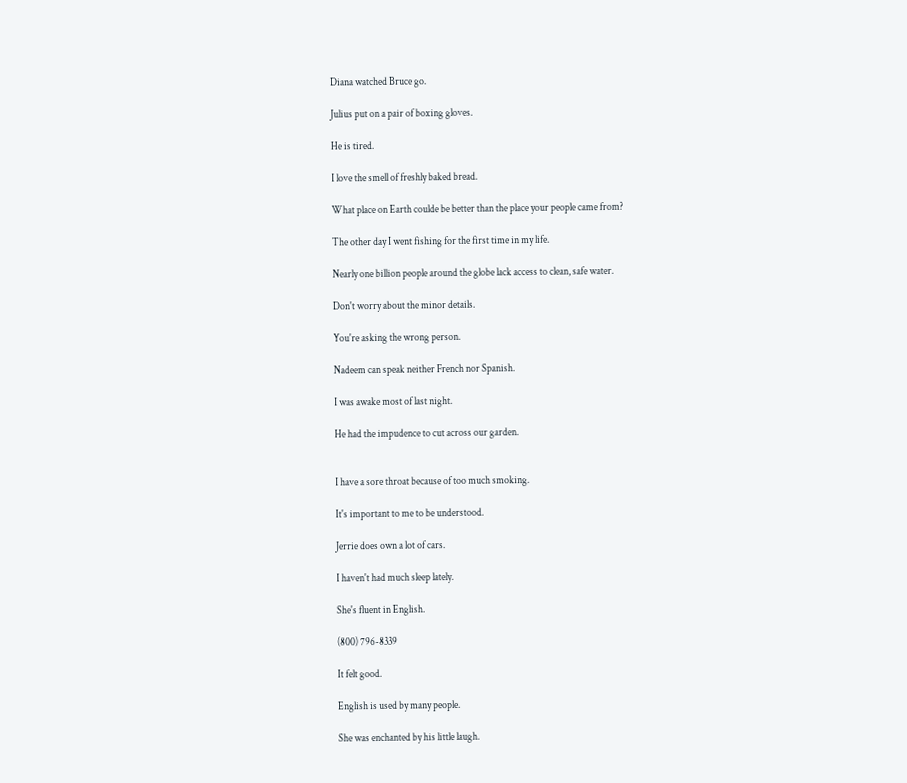Diana watched Bruce go.

Julius put on a pair of boxing gloves.

He is tired.

I love the smell of freshly baked bread.

What place on Earth coulde be better than the place your people came from?

The other day I went fishing for the first time in my life.

Nearly one billion people around the globe lack access to clean, safe water.

Don't worry about the minor details.

You're asking the wrong person.

Nadeem can speak neither French nor Spanish.

I was awake most of last night.

He had the impudence to cut across our garden.


I have a sore throat because of too much smoking.

It's important to me to be understood.

Jerrie does own a lot of cars.

I haven't had much sleep lately.

She's fluent in English.

(800) 796-8339

It felt good.

English is used by many people.

She was enchanted by his little laugh.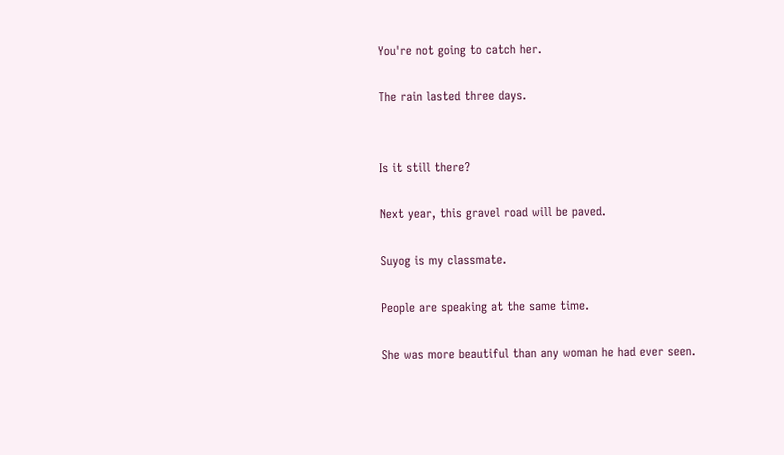You're not going to catch her.

The rain lasted three days.


Is it still there?

Next year, this gravel road will be paved.

Suyog is my classmate.

People are speaking at the same time.

She was more beautiful than any woman he had ever seen.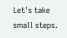Let's take small steps.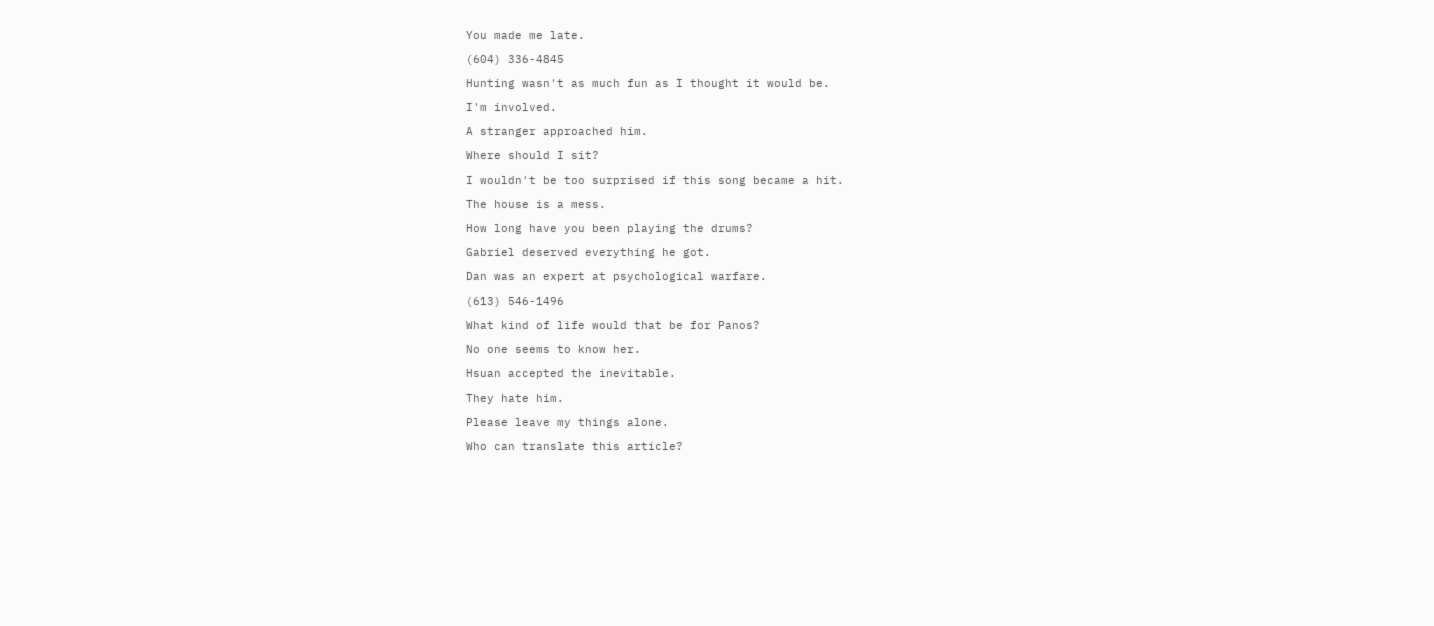You made me late.

(604) 336-4845

Hunting wasn't as much fun as I thought it would be.

I'm involved.

A stranger approached him.

Where should I sit?

I wouldn't be too surprised if this song became a hit.

The house is a mess.

How long have you been playing the drums?

Gabriel deserved everything he got.

Dan was an expert at psychological warfare.

(613) 546-1496

What kind of life would that be for Panos?

No one seems to know her.

Hsuan accepted the inevitable.

They hate him.

Please leave my things alone.

Who can translate this article?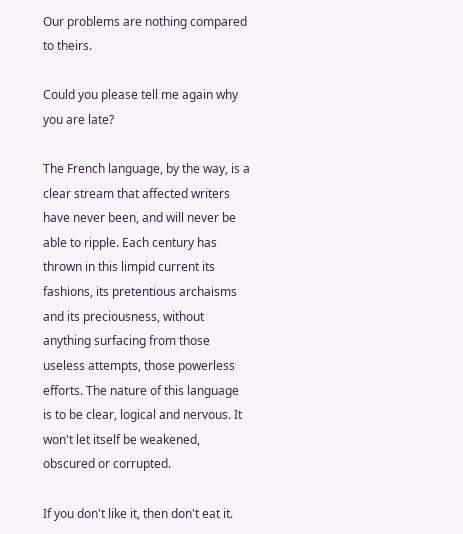Our problems are nothing compared to theirs.

Could you please tell me again why you are late?

The French language, by the way, is a clear stream that affected writers have never been, and will never be able to ripple. Each century has thrown in this limpid current its fashions, its pretentious archaisms and its preciousness, without anything surfacing from those useless attempts, those powerless efforts. The nature of this language is to be clear, logical and nervous. It won't let itself be weakened, obscured or corrupted.

If you don't like it, then don't eat it.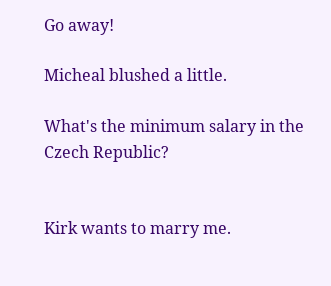Go away!

Micheal blushed a little.

What's the minimum salary in the Czech Republic?


Kirk wants to marry me.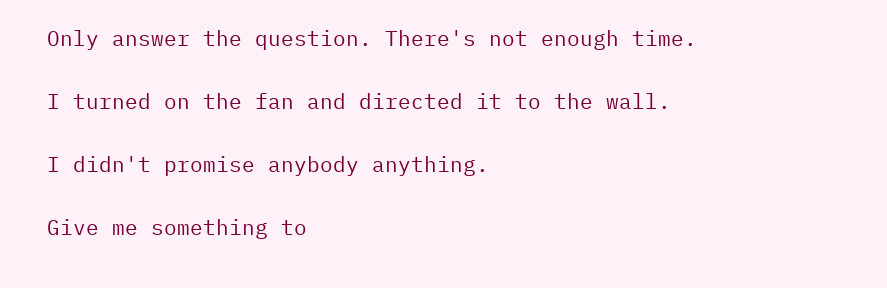Only answer the question. There's not enough time.

I turned on the fan and directed it to the wall.

I didn't promise anybody anything.

Give me something to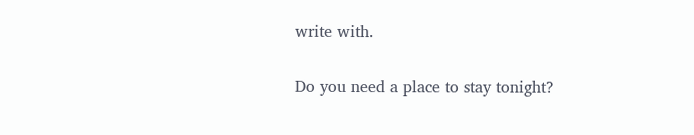write with.

Do you need a place to stay tonight?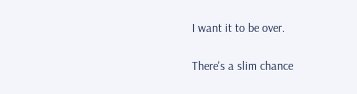I want it to be over.

There's a slim chance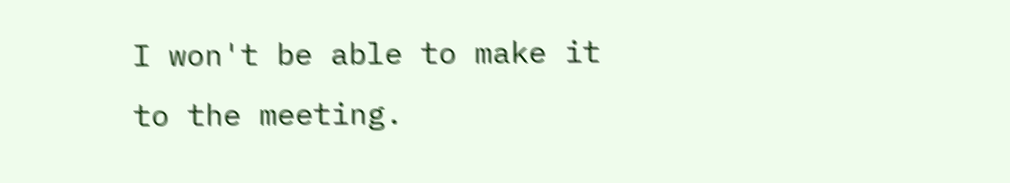I won't be able to make it to the meeting.